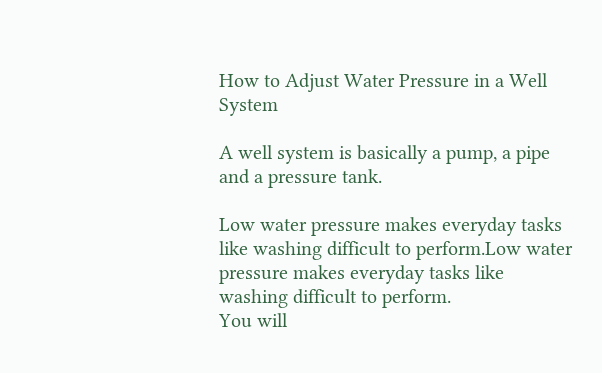How to Adjust Water Pressure in a Well System

A well system is basically a pump, a pipe and a pressure tank.

Low water pressure makes everyday tasks like washing difficult to perform.Low water pressure makes everyday tasks like washing difficult to perform.
You will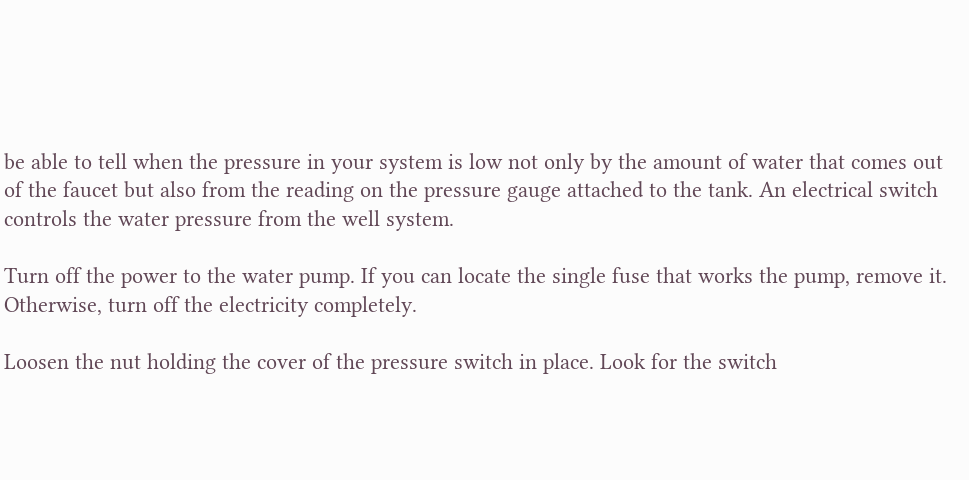be able to tell when the pressure in your system is low not only by the amount of water that comes out of the faucet but also from the reading on the pressure gauge attached to the tank. An electrical switch controls the water pressure from the well system.

Turn off the power to the water pump. If you can locate the single fuse that works the pump, remove it. Otherwise, turn off the electricity completely.

Loosen the nut holding the cover of the pressure switch in place. Look for the switch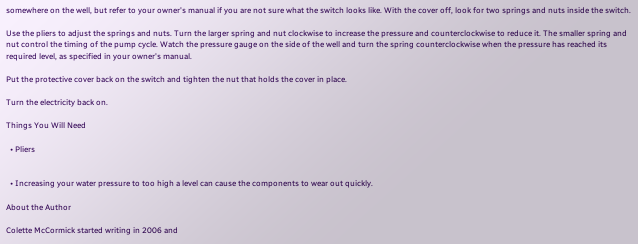somewhere on the well, but refer to your owner's manual if you are not sure what the switch looks like. With the cover off, look for two springs and nuts inside the switch.

Use the pliers to adjust the springs and nuts. Turn the larger spring and nut clockwise to increase the pressure and counterclockwise to reduce it. The smaller spring and nut control the timing of the pump cycle. Watch the pressure gauge on the side of the well and turn the spring counterclockwise when the pressure has reached its required level, as specified in your owner's manual.

Put the protective cover back on the switch and tighten the nut that holds the cover in place.

Turn the electricity back on.

Things You Will Need

  • Pliers


  • Increasing your water pressure to too high a level can cause the components to wear out quickly.

About the Author

Colette McCormick started writing in 2006 and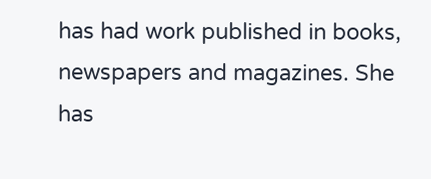has had work published in books, newspapers and magazines. She has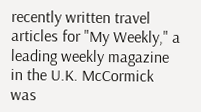recently written travel articles for "My Weekly," a leading weekly magazine in the U.K. McCormick was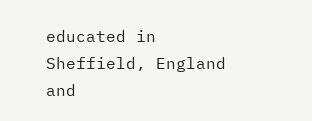educated in Sheffield, England and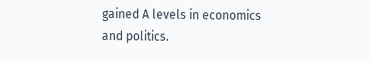gained A levels in economics and politics.